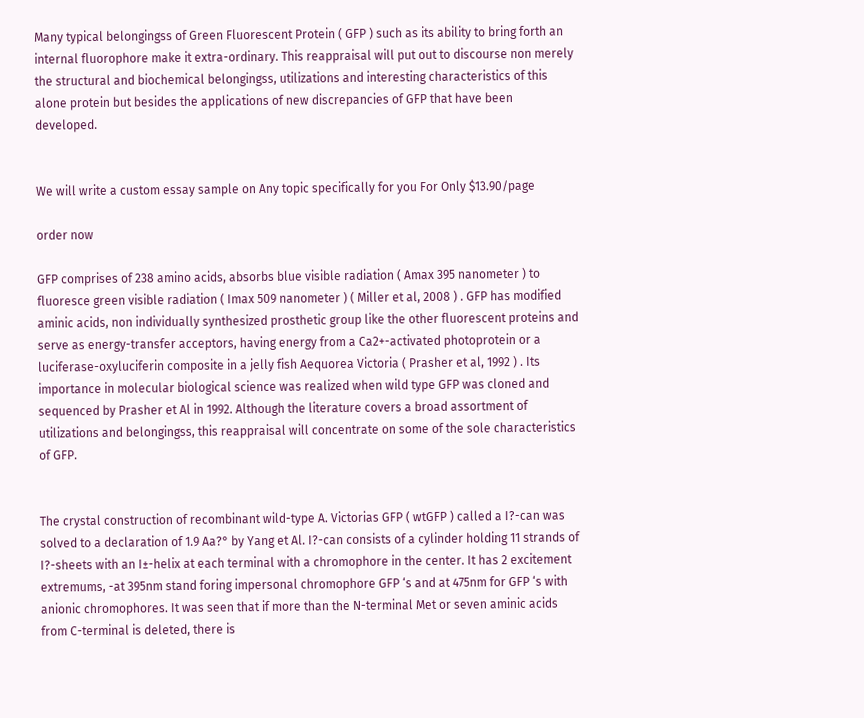Many typical belongingss of Green Fluorescent Protein ( GFP ) such as its ability to bring forth an internal fluorophore make it extra-ordinary. This reappraisal will put out to discourse non merely the structural and biochemical belongingss, utilizations and interesting characteristics of this alone protein but besides the applications of new discrepancies of GFP that have been developed.


We will write a custom essay sample on Any topic specifically for you For Only $13.90/page

order now

GFP comprises of 238 amino acids, absorbs blue visible radiation ( Amax 395 nanometer ) to fluoresce green visible radiation ( Imax 509 nanometer ) ( Miller et al, 2008 ) . GFP has modified aminic acids, non individually synthesized prosthetic group like the other fluorescent proteins and serve as energy-transfer acceptors, having energy from a Ca2+-activated photoprotein or a luciferase-oxyluciferin composite in a jelly fish Aequorea Victoria ( Prasher et al, 1992 ) . Its importance in molecular biological science was realized when wild type GFP was cloned and sequenced by Prasher et Al in 1992. Although the literature covers a broad assortment of utilizations and belongingss, this reappraisal will concentrate on some of the sole characteristics of GFP.


The crystal construction of recombinant wild-type A. Victorias GFP ( wtGFP ) called a I?-can was solved to a declaration of 1.9 Aa?° by Yang et Al. I?-can consists of a cylinder holding 11 strands of I?-sheets with an I±-helix at each terminal with a chromophore in the center. It has 2 excitement extremums, -at 395nm stand foring impersonal chromophore GFP ‘s and at 475nm for GFP ‘s with anionic chromophores. It was seen that if more than the N-terminal Met or seven aminic acids from C-terminal is deleted, there is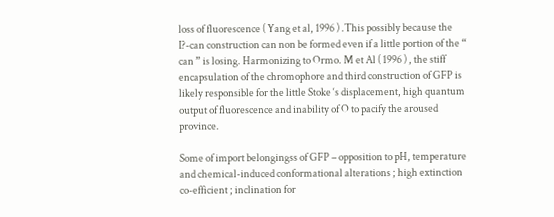loss of fluorescence ( Yang et al, 1996 ) .This possibly because the I?-can construction can non be formed even if a little portion of the “ can ” is losing. Harmonizing to Ormo. M et Al ( 1996 ) , the stiff encapsulation of the chromophore and third construction of GFP is likely responsible for the little Stoke ‘s displacement, high quantum output of fluorescence and inability of O to pacify the aroused province.

Some of import belongingss of GFP – opposition to pH, temperature and chemical-induced conformational alterations ; high extinction co-efficient ; inclination for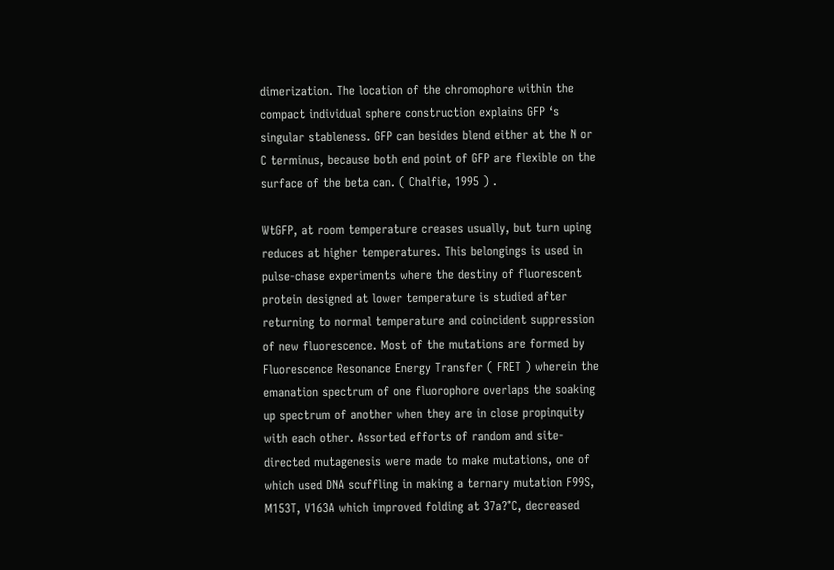dimerization. The location of the chromophore within the compact individual sphere construction explains GFP ‘s singular stableness. GFP can besides blend either at the N or C terminus, because both end point of GFP are flexible on the surface of the beta can. ( Chalfie, 1995 ) .

WtGFP, at room temperature creases usually, but turn uping reduces at higher temperatures. This belongings is used in pulse-chase experiments where the destiny of fluorescent protein designed at lower temperature is studied after returning to normal temperature and coincident suppression of new fluorescence. Most of the mutations are formed by Fluorescence Resonance Energy Transfer ( FRET ) wherein the emanation spectrum of one fluorophore overlaps the soaking up spectrum of another when they are in close propinquity with each other. Assorted efforts of random and site-directed mutagenesis were made to make mutations, one of which used DNA scuffling in making a ternary mutation F99S, M153T, V163A which improved folding at 37a?°C, decreased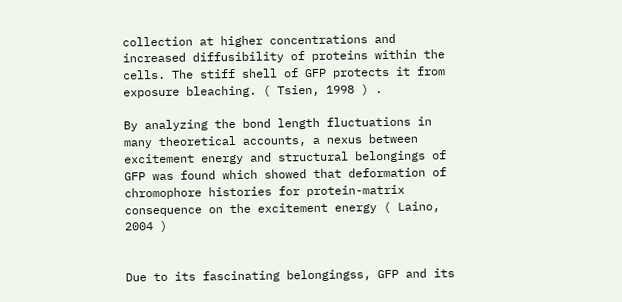collection at higher concentrations and increased diffusibility of proteins within the cells. The stiff shell of GFP protects it from exposure bleaching. ( Tsien, 1998 ) .

By analyzing the bond length fluctuations in many theoretical accounts, a nexus between excitement energy and structural belongings of GFP was found which showed that deformation of chromophore histories for protein-matrix consequence on the excitement energy ( Laino, 2004 )


Due to its fascinating belongingss, GFP and its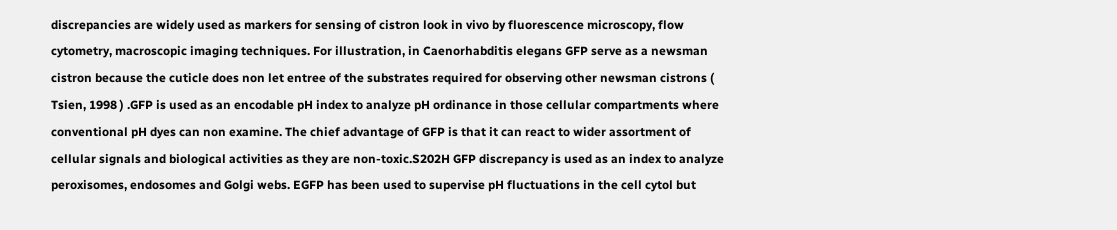discrepancies are widely used as markers for sensing of cistron look in vivo by fluorescence microscopy, flow cytometry, macroscopic imaging techniques. For illustration, in Caenorhabditis elegans GFP serve as a newsman cistron because the cuticle does non let entree of the substrates required for observing other newsman cistrons ( Tsien, 1998 ) .GFP is used as an encodable pH index to analyze pH ordinance in those cellular compartments where conventional pH dyes can non examine. The chief advantage of GFP is that it can react to wider assortment of cellular signals and biological activities as they are non-toxic.S202H GFP discrepancy is used as an index to analyze peroxisomes, endosomes and Golgi webs. EGFP has been used to supervise pH fluctuations in the cell cytol but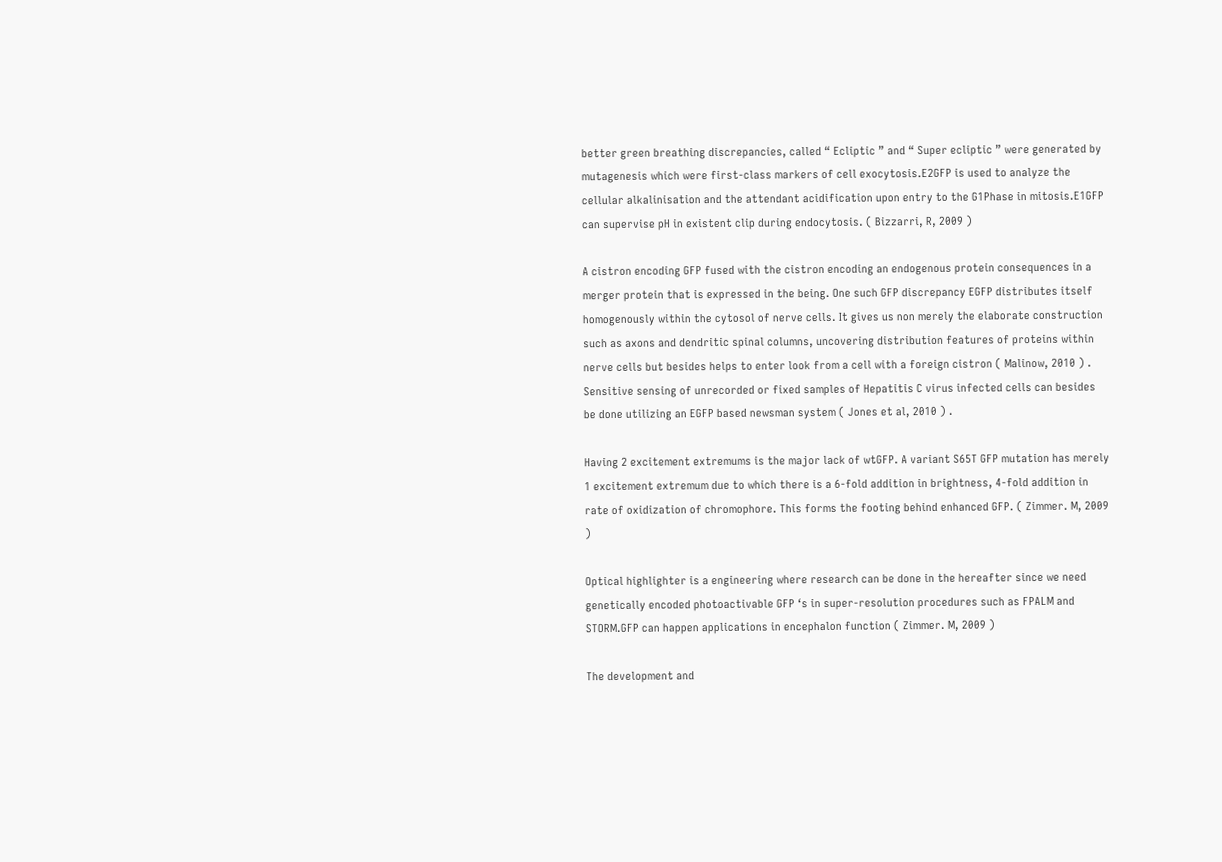better green breathing discrepancies, called “ Ecliptic ” and “ Super ecliptic ” were generated by mutagenesis which were first-class markers of cell exocytosis.E2GFP is used to analyze the cellular alkalinisation and the attendant acidification upon entry to the G1Phase in mitosis.E1GFP can supervise pH in existent clip during endocytosis. ( Bizzarri, R, 2009 )

A cistron encoding GFP fused with the cistron encoding an endogenous protein consequences in a merger protein that is expressed in the being. One such GFP discrepancy EGFP distributes itself homogenously within the cytosol of nerve cells. It gives us non merely the elaborate construction such as axons and dendritic spinal columns, uncovering distribution features of proteins within nerve cells but besides helps to enter look from a cell with a foreign cistron ( Malinow, 2010 ) . Sensitive sensing of unrecorded or fixed samples of Hepatitis C virus infected cells can besides be done utilizing an EGFP based newsman system ( Jones et al, 2010 ) .

Having 2 excitement extremums is the major lack of wtGFP. A variant S65T GFP mutation has merely 1 excitement extremum due to which there is a 6-fold addition in brightness, 4-fold addition in rate of oxidization of chromophore. This forms the footing behind enhanced GFP. ( Zimmer. M, 2009 )

Optical highlighter is a engineering where research can be done in the hereafter since we need genetically encoded photoactivable GFP ‘s in super-resolution procedures such as FPALM and STORM.GFP can happen applications in encephalon function ( Zimmer. M, 2009 )

The development and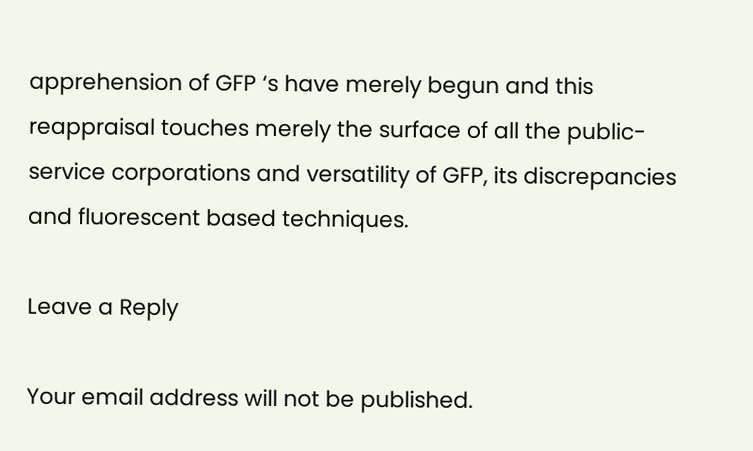apprehension of GFP ‘s have merely begun and this reappraisal touches merely the surface of all the public-service corporations and versatility of GFP, its discrepancies and fluorescent based techniques.

Leave a Reply

Your email address will not be published.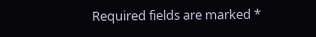Required fields are marked *